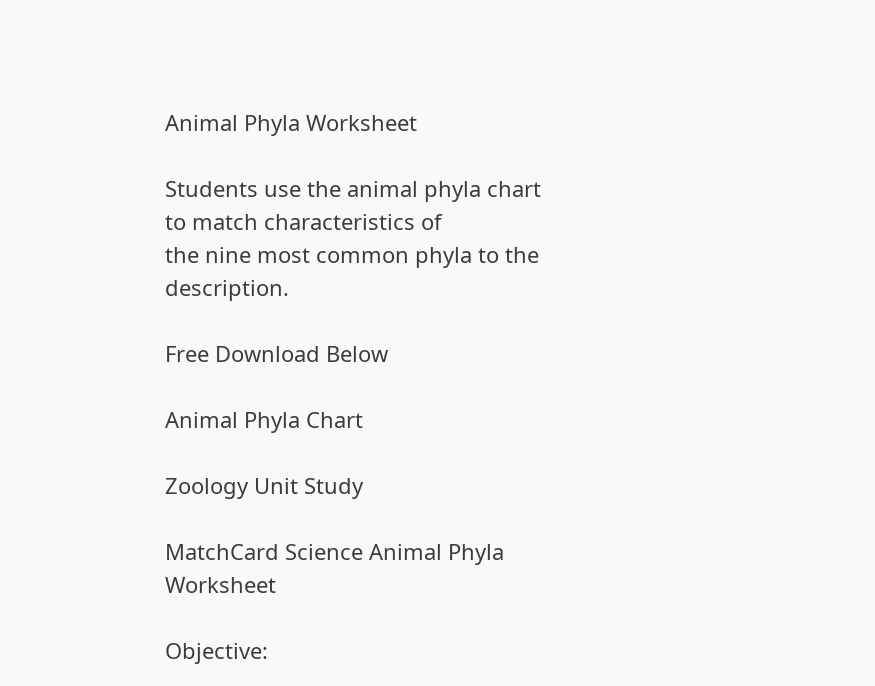Animal Phyla Worksheet

Students use the animal phyla chart to match characteristics of
the nine most common phyla to the description.

Free Download Below

Animal Phyla Chart

Zoology Unit Study

MatchCard Science Animal Phyla Worksheet

Objective: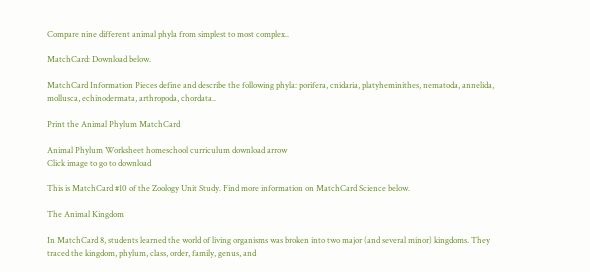Compare nine different animal phyla from simplest to most complex..

MatchCard: Download below.

MatchCard Information Pieces define and describe the following phyla: porifera, cnidaria, platyheminithes, nematoda, annelida, mollusca, echinodermata, arthropoda, chordata..

Print the Animal Phylum MatchCard

Animal Phylum Worksheet homeschool curriculum download arrow
Click image to go to download

This is MatchCard #10 of the Zoology Unit Study. Find more information on MatchCard Science below.

The Animal Kingdom

In MatchCard 8, students learned the world of living organisms was broken into two major (and several minor) kingdoms. They traced the kingdom, phylum, class, order, family, genus, and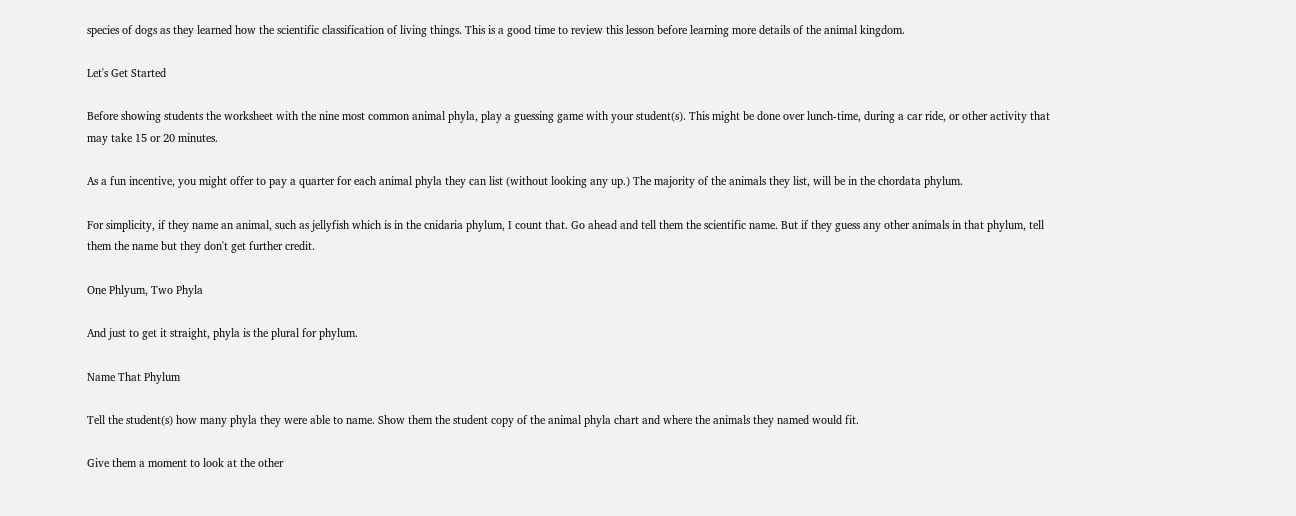species of dogs as they learned how the scientific classification of living things. This is a good time to review this lesson before learning more details of the animal kingdom.

Let's Get Started

Before showing students the worksheet with the nine most common animal phyla, play a guessing game with your student(s). This might be done over lunch-time, during a car ride, or other activity that may take 15 or 20 minutes.

As a fun incentive, you might offer to pay a quarter for each animal phyla they can list (without looking any up.) The majority of the animals they list, will be in the chordata phylum.

For simplicity, if they name an animal, such as jellyfish which is in the cnidaria phylum, I count that. Go ahead and tell them the scientific name. But if they guess any other animals in that phylum, tell them the name but they don't get further credit.

One Phlyum, Two Phyla

And just to get it straight, phyla is the plural for phylum.

Name That Phylum

Tell the student(s) how many phyla they were able to name. Show them the student copy of the animal phyla chart and where the animals they named would fit.

Give them a moment to look at the other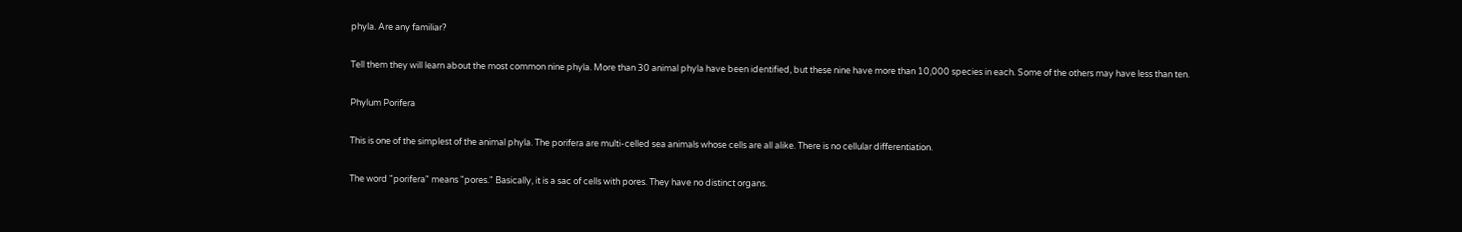phyla. Are any familiar?

Tell them they will learn about the most common nine phyla. More than 30 animal phyla have been identified, but these nine have more than 10,000 species in each. Some of the others may have less than ten.

Phylum Porifera

This is one of the simplest of the animal phyla. The porifera are multi-celled sea animals whose cells are all alike. There is no cellular differentiation.

The word "porifera" means "pores." Basically, it is a sac of cells with pores. They have no distinct organs.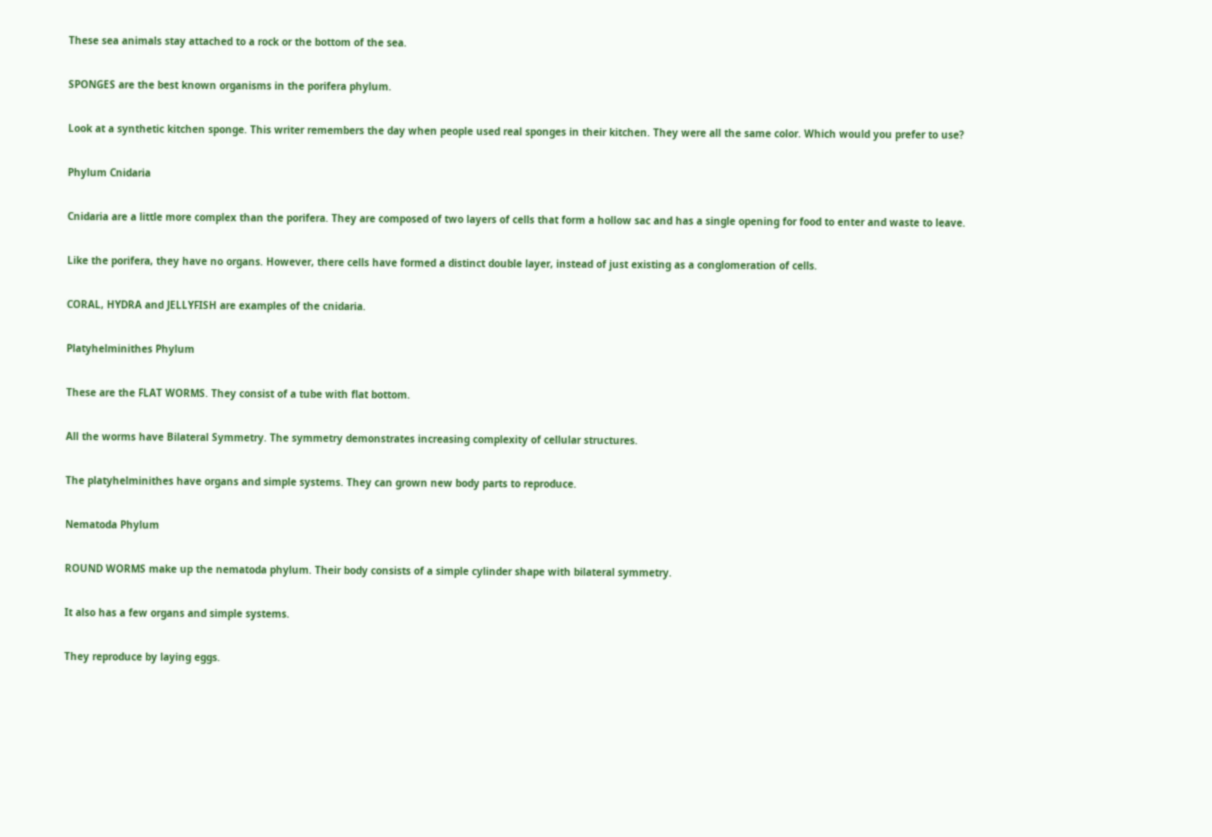These sea animals stay attached to a rock or the bottom of the sea.

SPONGES are the best known organisms in the porifera phylum.

Look at a synthetic kitchen sponge. This writer remembers the day when people used real sponges in their kitchen. They were all the same color. Which would you prefer to use?

Phylum Cnidaria

Cnidaria are a little more complex than the porifera. They are composed of two layers of cells that form a hollow sac and has a single opening for food to enter and waste to leave.

Like the porifera, they have no organs. However, there cells have formed a distinct double layer, instead of just existing as a conglomeration of cells.

CORAL, HYDRA and JELLYFISH are examples of the cnidaria.

Platyhelminithes Phylum

These are the FLAT WORMS. They consist of a tube with flat bottom.

All the worms have Bilateral Symmetry. The symmetry demonstrates increasing complexity of cellular structures.

The platyhelminithes have organs and simple systems. They can grown new body parts to reproduce.

Nematoda Phylum

ROUND WORMS make up the nematoda phylum. Their body consists of a simple cylinder shape with bilateral symmetry.

It also has a few organs and simple systems.

They reproduce by laying eggs.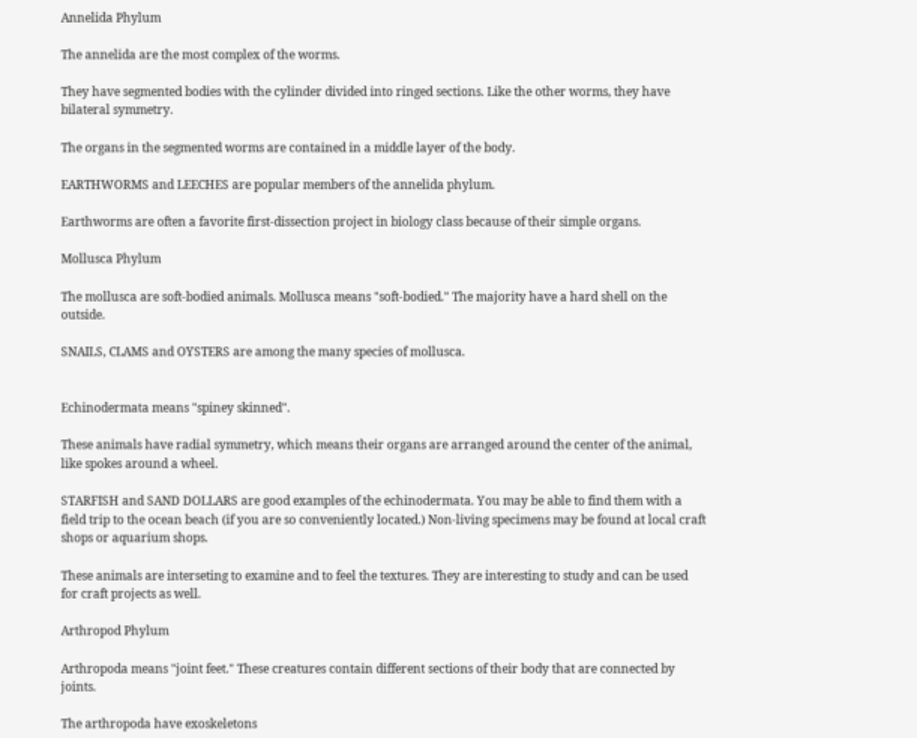Annelida Phylum

The annelida are the most complex of the worms.

They have segmented bodies with the cylinder divided into ringed sections. Like the other worms, they have bilateral symmetry.

The organs in the segmented worms are contained in a middle layer of the body.

EARTHWORMS and LEECHES are popular members of the annelida phylum.

Earthworms are often a favorite first-dissection project in biology class because of their simple organs.

Mollusca Phylum

The mollusca are soft-bodied animals. Mollusca means "soft-bodied." The majority have a hard shell on the outside.

SNAILS, CLAMS and OYSTERS are among the many species of mollusca.


Echinodermata means "spiney skinned".

These animals have radial symmetry, which means their organs are arranged around the center of the animal, like spokes around a wheel.

STARFISH and SAND DOLLARS are good examples of the echinodermata. You may be able to find them with a field trip to the ocean beach (if you are so conveniently located.) Non-living specimens may be found at local craft shops or aquarium shops.

These animals are interseting to examine and to feel the textures. They are interesting to study and can be used for craft projects as well.

Arthropod Phylum

Arthropoda means "joint feet." These creatures contain different sections of their body that are connected by joints.

The arthropoda have exoskeletons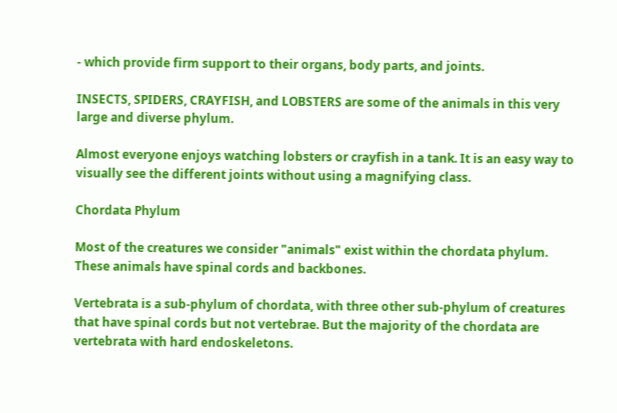- which provide firm support to their organs, body parts, and joints.

INSECTS, SPIDERS, CRAYFISH, and LOBSTERS are some of the animals in this very large and diverse phylum.

Almost everyone enjoys watching lobsters or crayfish in a tank. It is an easy way to visually see the different joints without using a magnifying class.

Chordata Phylum

Most of the creatures we consider "animals" exist within the chordata phylum. These animals have spinal cords and backbones.

Vertebrata is a sub-phylum of chordata, with three other sub-phylum of creatures that have spinal cords but not vertebrae. But the majority of the chordata are vertebrata with hard endoskeletons.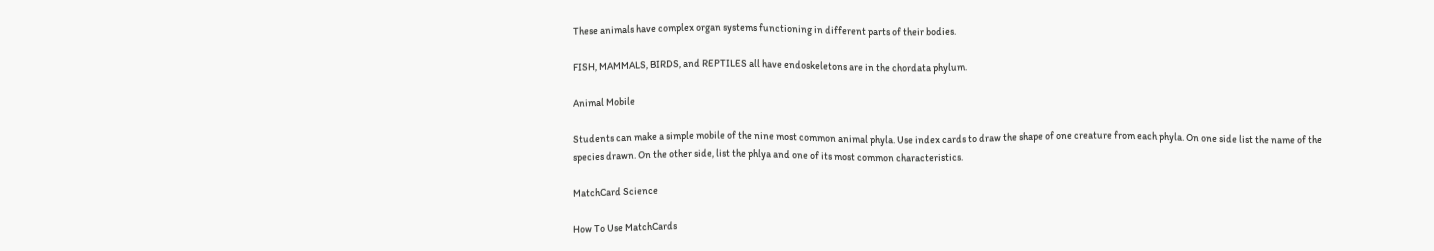These animals have complex organ systems functioning in different parts of their bodies.

FISH, MAMMALS, BIRDS, and REPTILES all have endoskeletons are in the chordata phylum.

Animal Mobile

Students can make a simple mobile of the nine most common animal phyla. Use index cards to draw the shape of one creature from each phyla. On one side list the name of the species drawn. On the other side, list the phlya and one of its most common characteristics.

MatchCard Science

How To Use MatchCards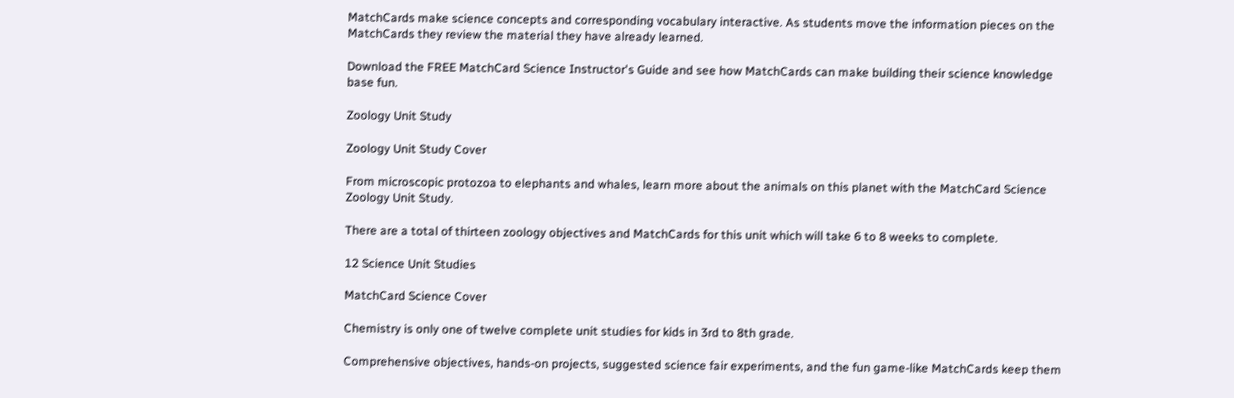MatchCards make science concepts and corresponding vocabulary interactive. As students move the information pieces on the MatchCards they review the material they have already learned.

Download the FREE MatchCard Science Instructor's Guide and see how MatchCards can make building their science knowledge base fun.

Zoology Unit Study

Zoology Unit Study Cover

From microscopic protozoa to elephants and whales, learn more about the animals on this planet with the MatchCard Science Zoology Unit Study.

There are a total of thirteen zoology objectives and MatchCards for this unit which will take 6 to 8 weeks to complete.

12 Science Unit Studies

MatchCard Science Cover

Chemistry is only one of twelve complete unit studies for kids in 3rd to 8th grade.

Comprehensive objectives, hands-on projects, suggested science fair experiments, and the fun game-like MatchCards keep them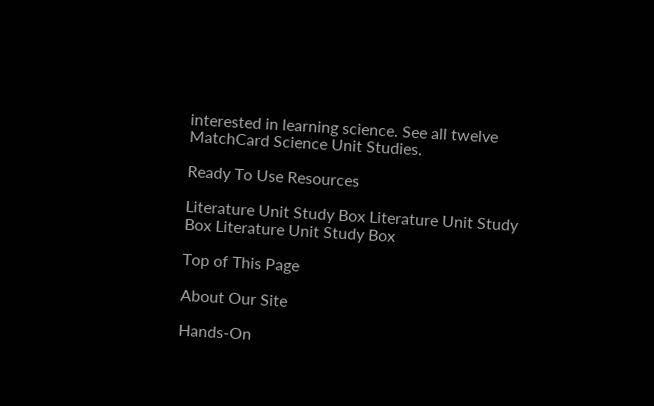interested in learning science. See all twelve MatchCard Science Unit Studies.

Ready To Use Resources

Literature Unit Study Box Literature Unit Study Box Literature Unit Study Box

Top of This Page

About Our Site

Hands-On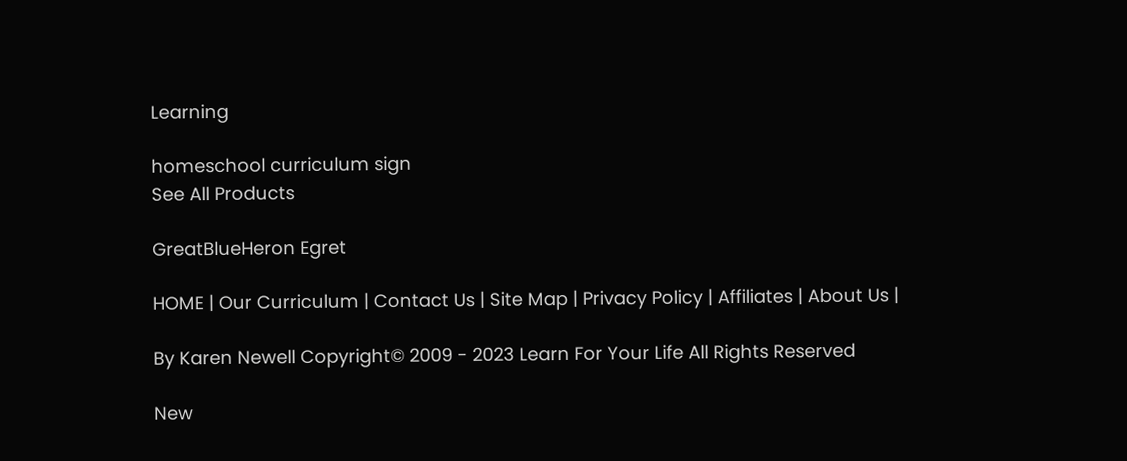Learning

homeschool curriculum sign
See All Products

GreatBlueHeron Egret

HOME | Our Curriculum | Contact Us | Site Map | Privacy Policy | Affiliates | About Us |

By Karen Newell Copyright© 2009 - 2023 Learn For Your Life All Rights Reserved

New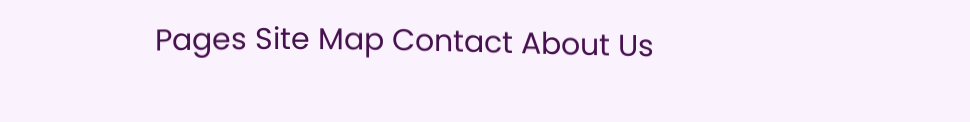Pages Site Map Contact About Us